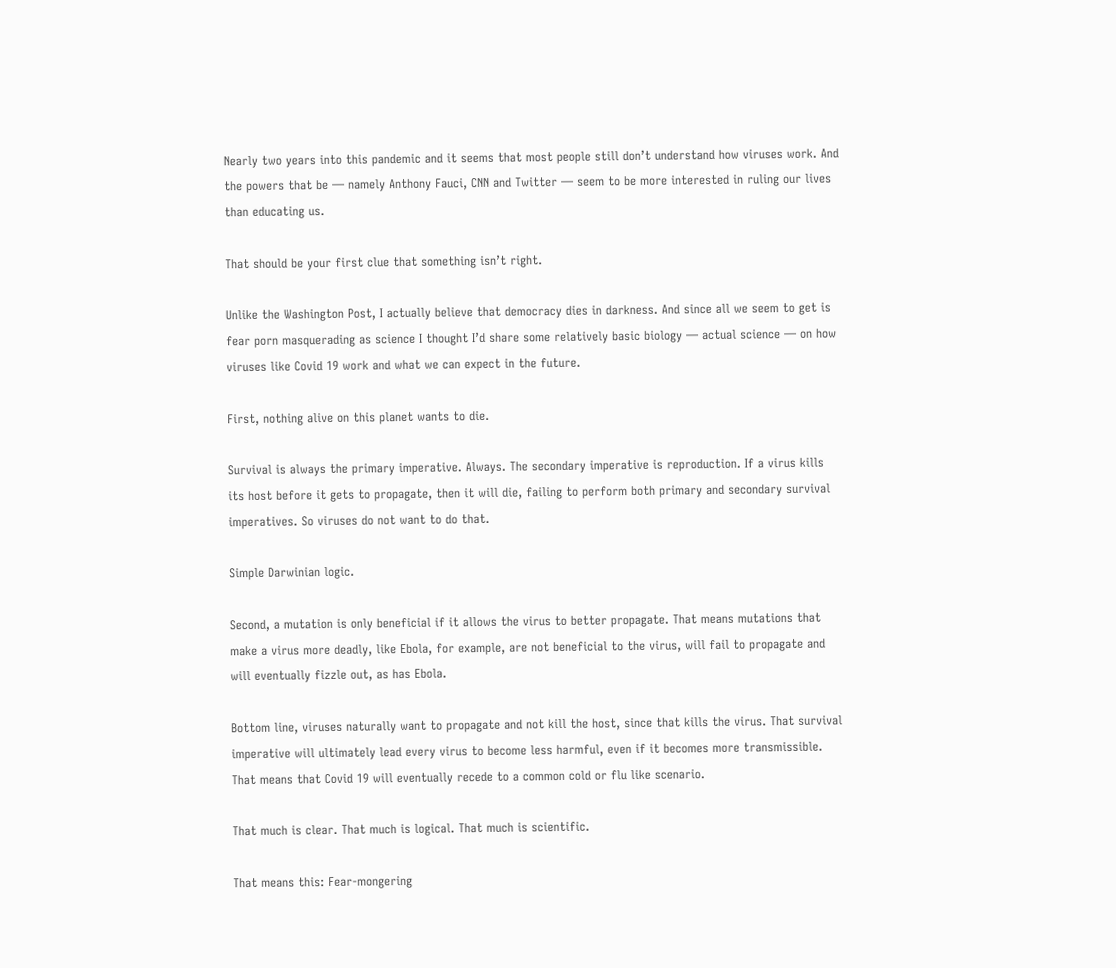Nearly two years into this pandemic and it seems that most people still don’t understand how viruses work. And the powers that be — namely Anthony Fauci, CNN and Twitter — seem to be more interested in ruling our lives than educating us.

That should be your first clue that something isn’t right.

Unlike the Washington Post, I actually believe that democracy dies in darkness. And since all we seem to get is fear porn masquerading as science I thought I’d share some relatively basic biology — actual science — on how viruses like Covid 19 work and what we can expect in the future.

First, nothing alive on this planet wants to die.

Survival is always the primary imperative. Always. The secondary imperative is reproduction. If a virus kills its host before it gets to propagate, then it will die, failing to perform both primary and secondary survival imperatives. So viruses do not want to do that.

Simple Darwinian logic.

Second, a mutation is only beneficial if it allows the virus to better propagate. That means mutations that make a virus more deadly, like Ebola, for example, are not beneficial to the virus, will fail to propagate and will eventually fizzle out, as has Ebola.

Bottom line, viruses naturally want to propagate and not kill the host, since that kills the virus. That survival imperative will ultimately lead every virus to become less harmful, even if it becomes more transmissible. That means that Covid 19 will eventually recede to a common cold or flu like scenario.

That much is clear. That much is logical. That much is scientific.

That means this: Fear-mongering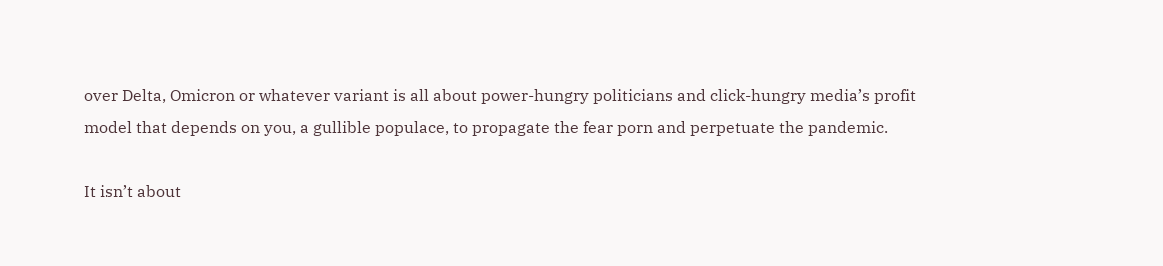over Delta, Omicron or whatever variant is all about power-hungry politicians and click-hungry media’s profit model that depends on you, a gullible populace, to propagate the fear porn and perpetuate the pandemic.

It isn’t about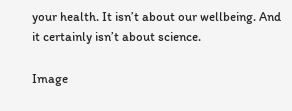your health. It isn’t about our wellbeing. And it certainly isn’t about science.

Image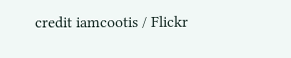credit iamcootis / Flickr